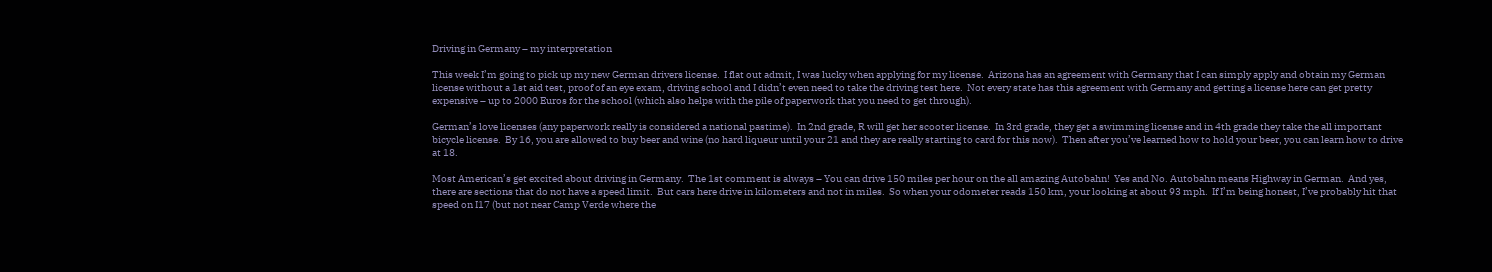Driving in Germany – my interpretation

This week I’m going to pick up my new German drivers license.  I flat out admit, I was lucky when applying for my license.  Arizona has an agreement with Germany that I can simply apply and obtain my German license without a 1st aid test, proof of an eye exam, driving school and I didn’t even need to take the driving test here.  Not every state has this agreement with Germany and getting a license here can get pretty expensive – up to 2000 Euros for the school (which also helps with the pile of paperwork that you need to get through).

German’s love licenses (any paperwork really is considered a national pastime).  In 2nd grade, R will get her scooter license.  In 3rd grade, they get a swimming license and in 4th grade they take the all important bicycle license.  By 16, you are allowed to buy beer and wine (no hard liqueur until your 21 and they are really starting to card for this now).  Then after you’ve learned how to hold your beer, you can learn how to drive at 18.

Most American’s get excited about driving in Germany.  The 1st comment is always – You can drive 150 miles per hour on the all amazing Autobahn!  Yes and No. Autobahn means Highway in German.  And yes, there are sections that do not have a speed limit.  But cars here drive in kilometers and not in miles.  So when your odometer reads 150 km, your looking at about 93 mph.  If I’m being honest, I’ve probably hit that speed on I17 (but not near Camp Verde where the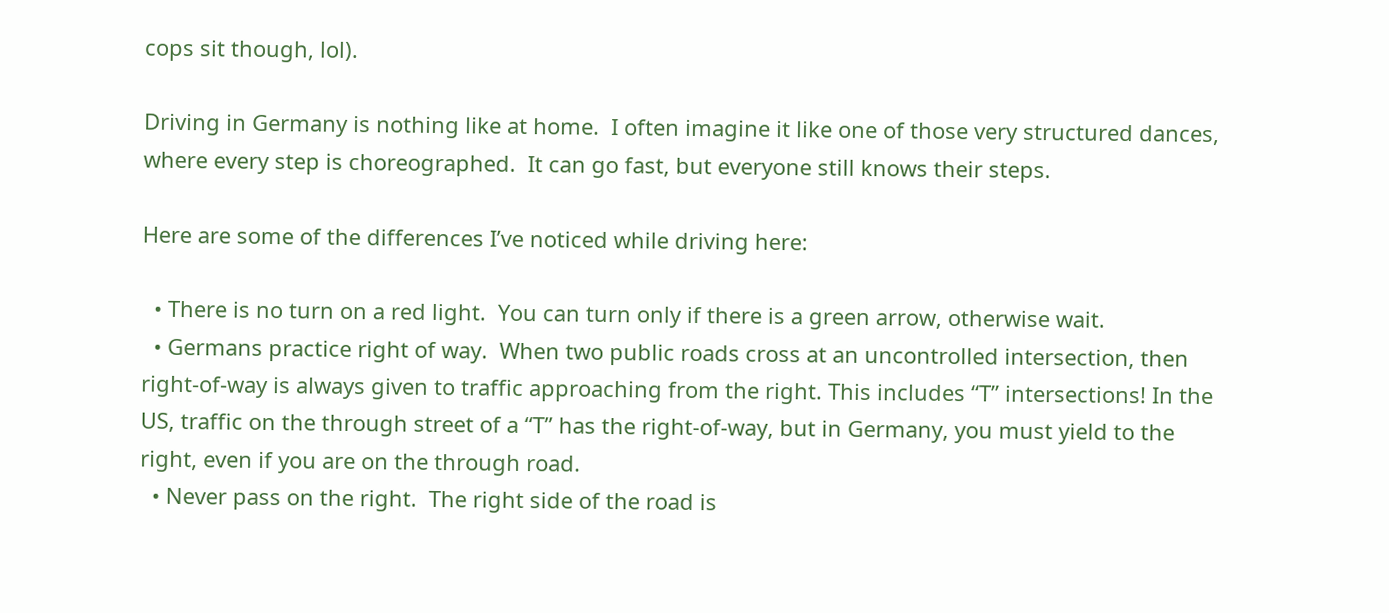cops sit though, lol).

Driving in Germany is nothing like at home.  I often imagine it like one of those very structured dances, where every step is choreographed.  It can go fast, but everyone still knows their steps.

Here are some of the differences I’ve noticed while driving here:

  • There is no turn on a red light.  You can turn only if there is a green arrow, otherwise wait.
  • Germans practice right of way.  When two public roads cross at an uncontrolled intersection, then right-of-way is always given to traffic approaching from the right. This includes “T” intersections! In the US, traffic on the through street of a “T” has the right-of-way, but in Germany, you must yield to the right, even if you are on the through road.
  • Never pass on the right.  The right side of the road is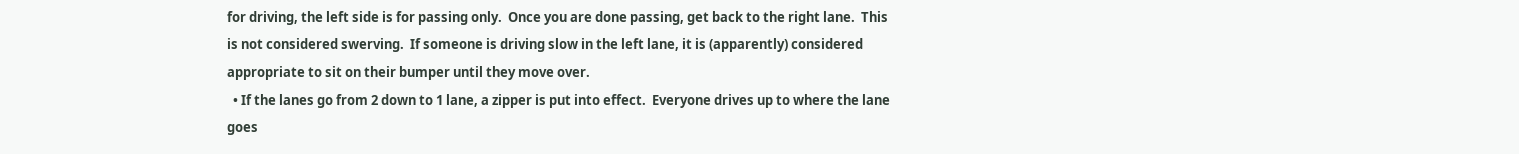for driving, the left side is for passing only.  Once you are done passing, get back to the right lane.  This is not considered swerving.  If someone is driving slow in the left lane, it is (apparently) considered appropriate to sit on their bumper until they move over.
  • If the lanes go from 2 down to 1 lane, a zipper is put into effect.  Everyone drives up to where the lane goes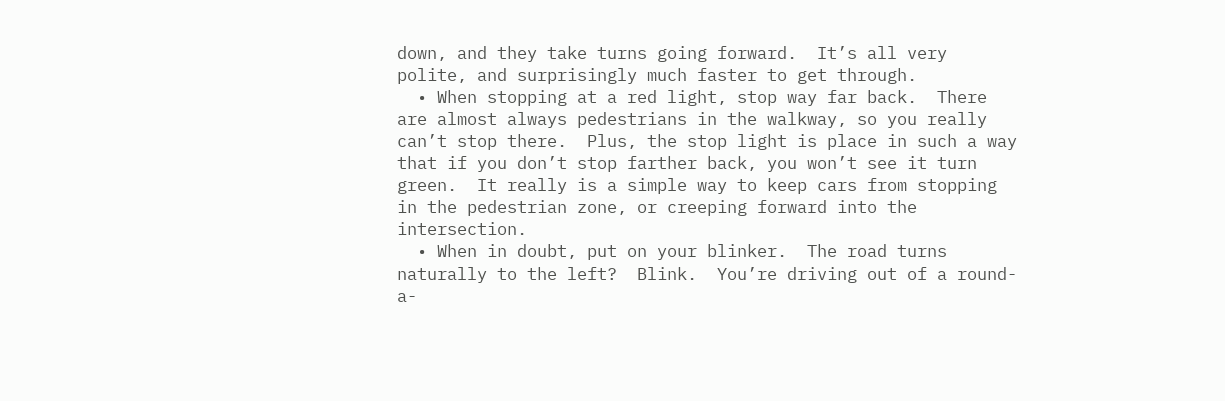down, and they take turns going forward.  It’s all very polite, and surprisingly much faster to get through.
  • When stopping at a red light, stop way far back.  There are almost always pedestrians in the walkway, so you really can’t stop there.  Plus, the stop light is place in such a way that if you don’t stop farther back, you won’t see it turn green.  It really is a simple way to keep cars from stopping in the pedestrian zone, or creeping forward into the intersection.
  • When in doubt, put on your blinker.  The road turns naturally to the left?  Blink.  You’re driving out of a round-a-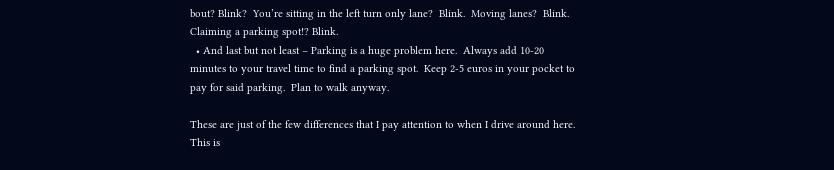bout? Blink?  You’re sitting in the left turn only lane?  Blink.  Moving lanes?  Blink.  Claiming a parking spot!? Blink.
  • And last but not least – Parking is a huge problem here.  Always add 10-20 minutes to your travel time to find a parking spot.  Keep 2-5 euros in your pocket to pay for said parking.  Plan to walk anyway.

These are just of the few differences that I pay attention to when I drive around here.  This is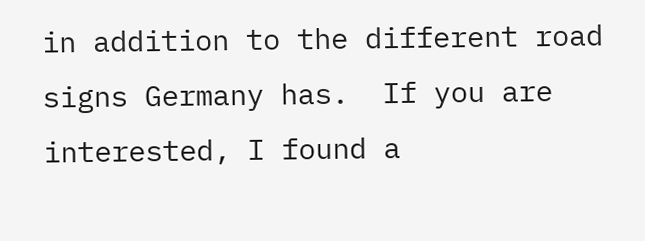in addition to the different road signs Germany has.  If you are interested, I found a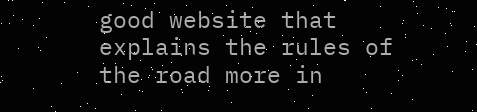good website that explains the rules of the road more in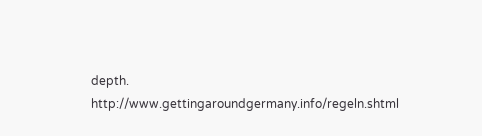depth.  http://www.gettingaroundgermany.info/regeln.shtml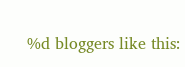%d bloggers like this: